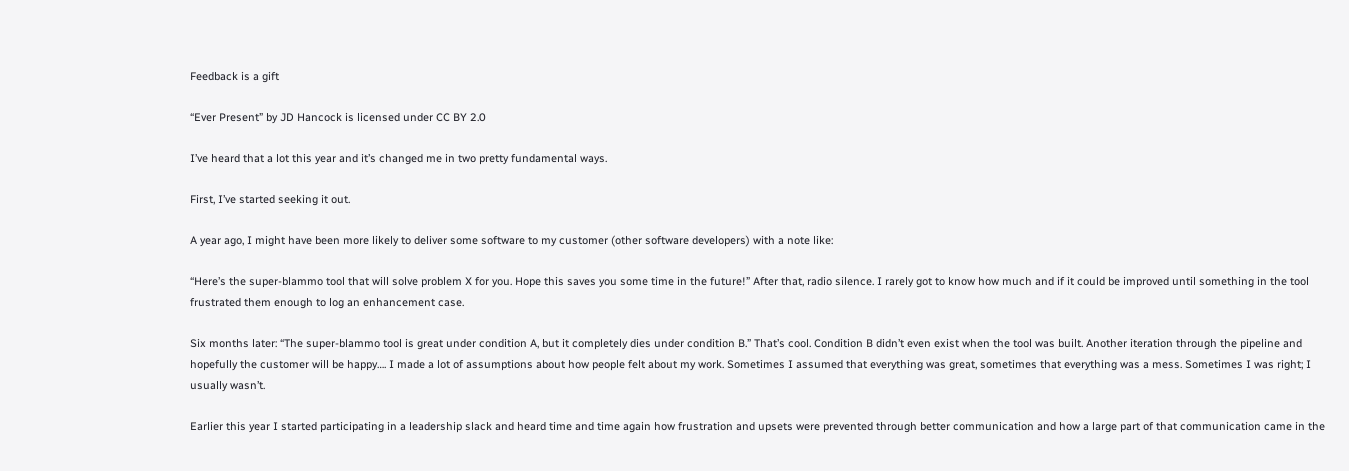Feedback is a gift

“Ever Present” by JD Hancock is licensed under CC BY 2.0

I’ve heard that a lot this year and it’s changed me in two pretty fundamental ways.

First, I’ve started seeking it out.

A year ago, I might have been more likely to deliver some software to my customer (other software developers) with a note like:

“Here’s the super-blammo tool that will solve problem X for you. Hope this saves you some time in the future!” After that, radio silence. I rarely got to know how much and if it could be improved until something in the tool frustrated them enough to log an enhancement case.

Six months later: “The super-blammo tool is great under condition A, but it completely dies under condition B.” That’s cool. Condition B didn’t even exist when the tool was built. Another iteration through the pipeline and hopefully the customer will be happy…. I made a lot of assumptions about how people felt about my work. Sometimes I assumed that everything was great, sometimes that everything was a mess. Sometimes I was right; I usually wasn’t.

Earlier this year I started participating in a leadership slack and heard time and time again how frustration and upsets were prevented through better communication and how a large part of that communication came in the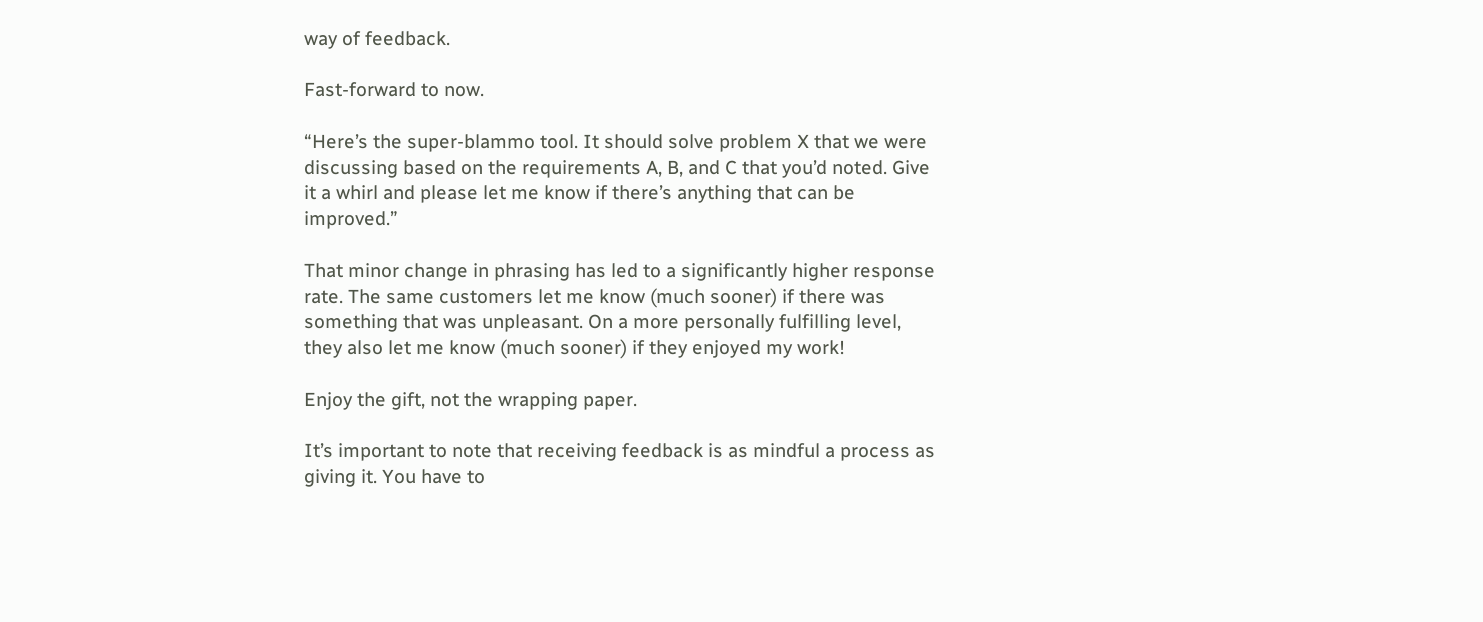way of feedback.

Fast-forward to now.

“Here’s the super-blammo tool. It should solve problem X that we were discussing based on the requirements A, B, and C that you’d noted. Give it a whirl and please let me know if there’s anything that can be improved.”

That minor change in phrasing has led to a significantly higher response rate. The same customers let me know (much sooner) if there was something that was unpleasant. On a more personally fulfilling level, they also let me know (much sooner) if they enjoyed my work!

Enjoy the gift, not the wrapping paper.

It’s important to note that receiving feedback is as mindful a process as giving it. You have to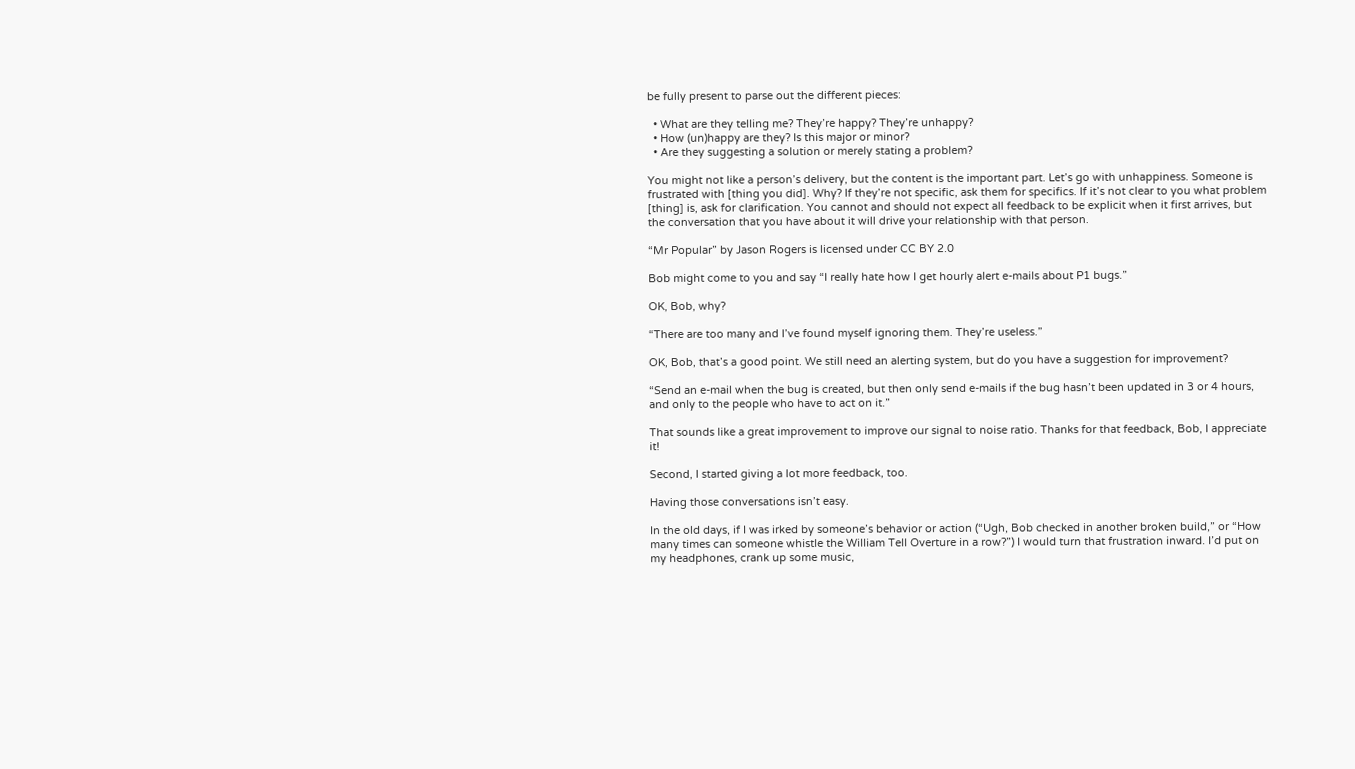be fully present to parse out the different pieces:

  • What are they telling me? They’re happy? They’re unhappy?
  • How (un)happy are they? Is this major or minor?
  • Are they suggesting a solution or merely stating a problem?

You might not like a person’s delivery, but the content is the important part. Let’s go with unhappiness. Someone is frustrated with [thing you did]. Why? If they’re not specific, ask them for specifics. If it’s not clear to you what problem [thing] is, ask for clarification. You cannot and should not expect all feedback to be explicit when it first arrives, but the conversation that you have about it will drive your relationship with that person.

“Mr Popular” by Jason Rogers is licensed under CC BY 2.0

Bob might come to you and say “I really hate how I get hourly alert e-mails about P1 bugs.”

OK, Bob, why?

“There are too many and I’ve found myself ignoring them. They’re useless.”

OK, Bob, that’s a good point. We still need an alerting system, but do you have a suggestion for improvement?

“Send an e-mail when the bug is created, but then only send e-mails if the bug hasn’t been updated in 3 or 4 hours, and only to the people who have to act on it.”

That sounds like a great improvement to improve our signal to noise ratio. Thanks for that feedback, Bob, I appreciate it!

Second, I started giving a lot more feedback, too.

Having those conversations isn’t easy.

In the old days, if I was irked by someone’s behavior or action (“Ugh, Bob checked in another broken build,” or “How many times can someone whistle the William Tell Overture in a row?”) I would turn that frustration inward. I’d put on my headphones, crank up some music,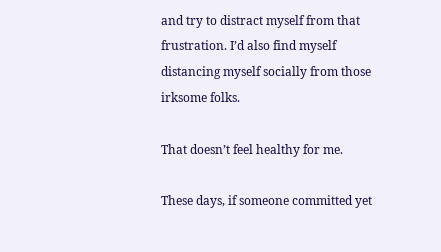and try to distract myself from that frustration. I’d also find myself distancing myself socially from those irksome folks.

That doesn’t feel healthy for me.

These days, if someone committed yet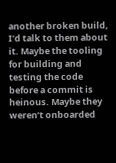another broken build, I’d talk to them about it. Maybe the tooling for building and testing the code before a commit is heinous. Maybe they weren’t onboarded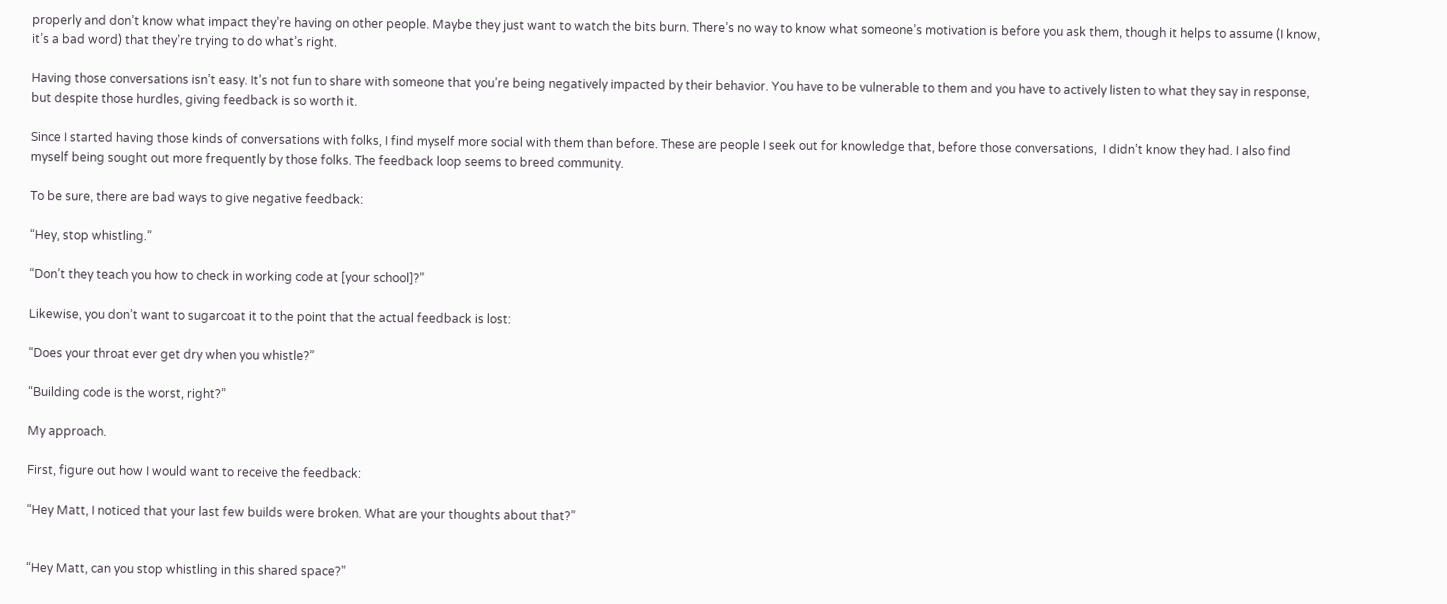properly and don’t know what impact they’re having on other people. Maybe they just want to watch the bits burn. There’s no way to know what someone’s motivation is before you ask them, though it helps to assume (I know, it’s a bad word) that they’re trying to do what’s right.

Having those conversations isn’t easy. It’s not fun to share with someone that you’re being negatively impacted by their behavior. You have to be vulnerable to them and you have to actively listen to what they say in response, but despite those hurdles, giving feedback is so worth it.

Since I started having those kinds of conversations with folks, I find myself more social with them than before. These are people I seek out for knowledge that, before those conversations,  I didn’t know they had. I also find myself being sought out more frequently by those folks. The feedback loop seems to breed community.

To be sure, there are bad ways to give negative feedback:

“Hey, stop whistling.”

“Don’t they teach you how to check in working code at [your school]?”

Likewise, you don’t want to sugarcoat it to the point that the actual feedback is lost:

“Does your throat ever get dry when you whistle?”

“Building code is the worst, right?”

My approach.

First, figure out how I would want to receive the feedback:

“Hey Matt, I noticed that your last few builds were broken. What are your thoughts about that?”


“Hey Matt, can you stop whistling in this shared space?”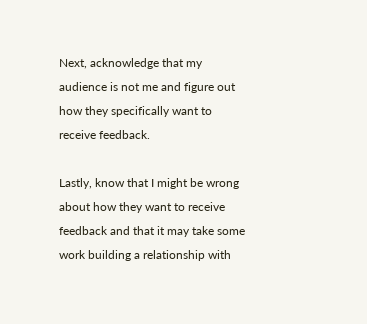Next, acknowledge that my audience is not me and figure out how they specifically want to receive feedback.

Lastly, know that I might be wrong about how they want to receive feedback and that it may take some work building a relationship with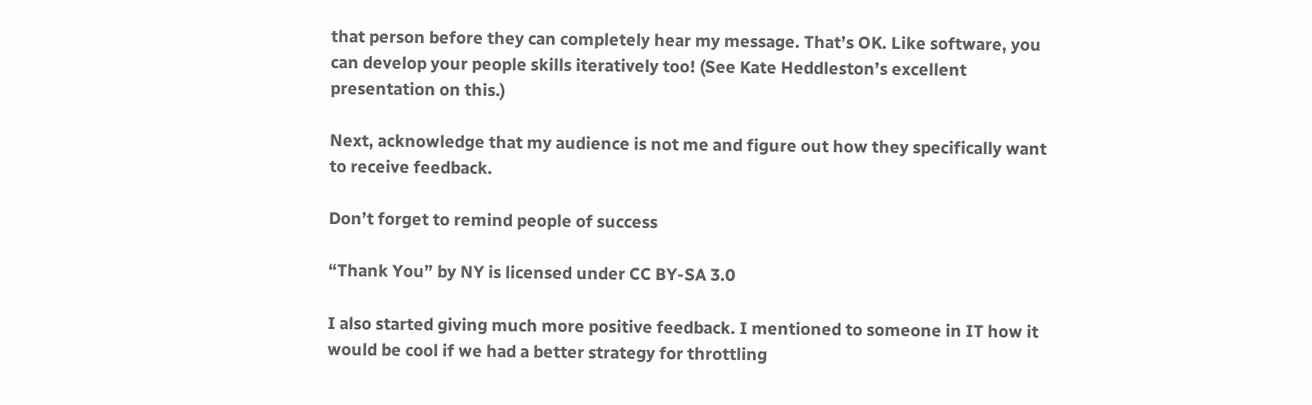that person before they can completely hear my message. That’s OK. Like software, you can develop your people skills iteratively too! (See Kate Heddleston’s excellent presentation on this.)

Next, acknowledge that my audience is not me and figure out how they specifically want to receive feedback.

Don’t forget to remind people of success

“Thank You” by NY is licensed under CC BY-SA 3.0

I also started giving much more positive feedback. I mentioned to someone in IT how it would be cool if we had a better strategy for throttling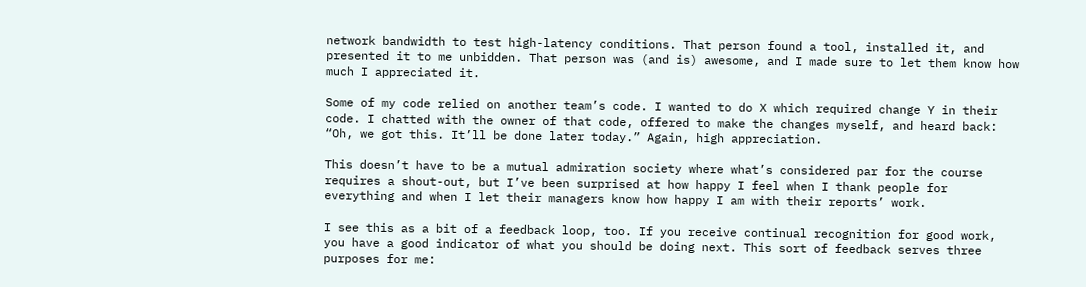network bandwidth to test high-latency conditions. That person found a tool, installed it, and presented it to me unbidden. That person was (and is) awesome, and I made sure to let them know how much I appreciated it.

Some of my code relied on another team’s code. I wanted to do X which required change Y in their code. I chatted with the owner of that code, offered to make the changes myself, and heard back: “Oh, we got this. It’ll be done later today.” Again, high appreciation.

This doesn’t have to be a mutual admiration society where what’s considered par for the course requires a shout-out, but I’ve been surprised at how happy I feel when I thank people for everything and when I let their managers know how happy I am with their reports’ work.

I see this as a bit of a feedback loop, too. If you receive continual recognition for good work, you have a good indicator of what you should be doing next. This sort of feedback serves three purposes for me: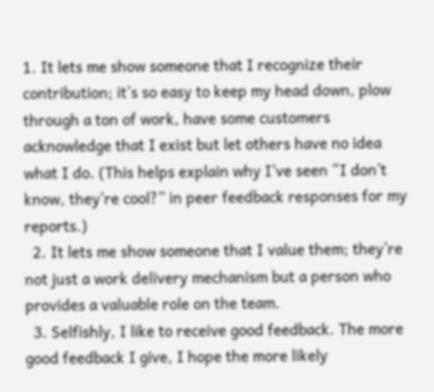1. It lets me show someone that I recognize their contribution; it’s so easy to keep my head down, plow through a ton of work, have some customers acknowledge that I exist but let others have no idea what I do. (This helps explain why I’ve seen “I don’t know, they’re cool?” in peer feedback responses for my reports.)
  2. It lets me show someone that I value them; they’re not just a work delivery mechanism but a person who provides a valuable role on the team.
  3. Selfishly, I like to receive good feedback. The more good feedback I give, I hope the more likely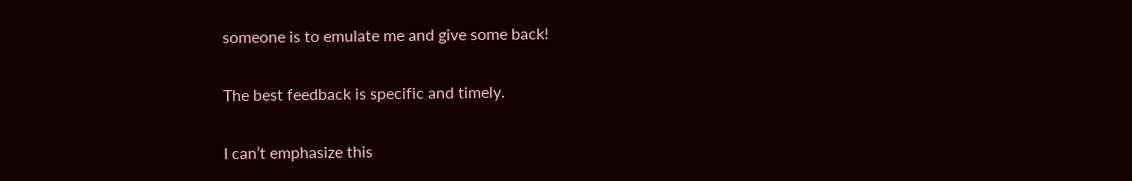someone is to emulate me and give some back!

The best feedback is specific and timely.

I can’t emphasize this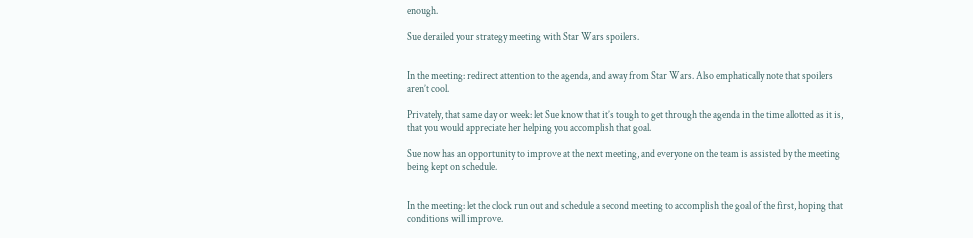enough.

Sue derailed your strategy meeting with Star Wars spoilers.


In the meeting: redirect attention to the agenda, and away from Star Wars. Also emphatically note that spoilers aren’t cool.

Privately, that same day or week: let Sue know that it’s tough to get through the agenda in the time allotted as it is, that you would appreciate her helping you accomplish that goal.

Sue now has an opportunity to improve at the next meeting, and everyone on the team is assisted by the meeting being kept on schedule.


In the meeting: let the clock run out and schedule a second meeting to accomplish the goal of the first, hoping that conditions will improve.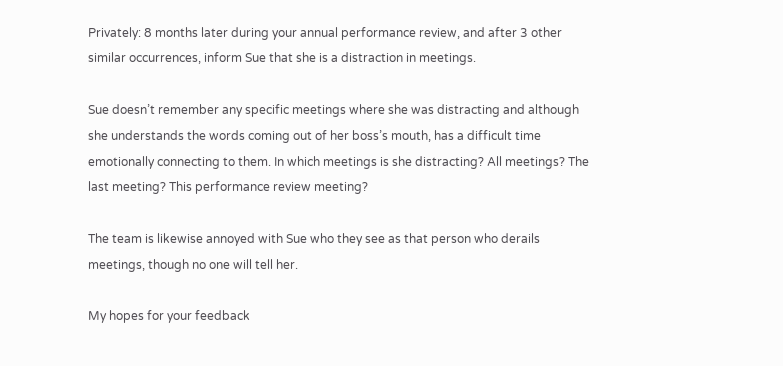Privately: 8 months later during your annual performance review, and after 3 other similar occurrences, inform Sue that she is a distraction in meetings.

Sue doesn’t remember any specific meetings where she was distracting and although she understands the words coming out of her boss’s mouth, has a difficult time emotionally connecting to them. In which meetings is she distracting? All meetings? The last meeting? This performance review meeting?

The team is likewise annoyed with Sue who they see as that person who derails meetings, though no one will tell her.

My hopes for your feedback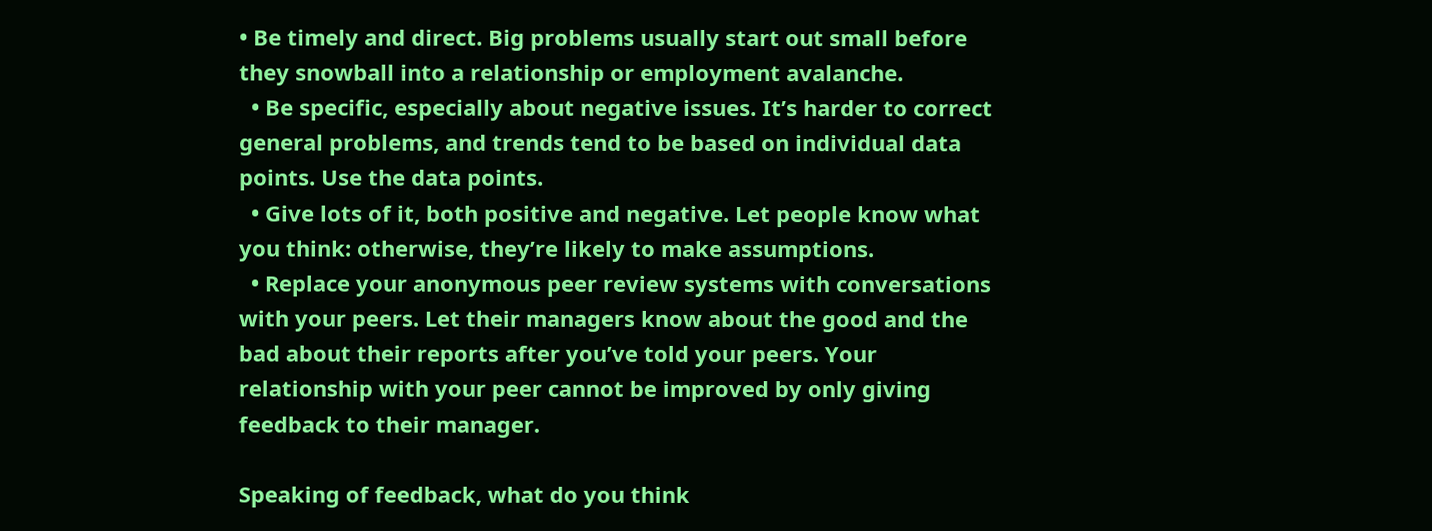• Be timely and direct. Big problems usually start out small before they snowball into a relationship or employment avalanche.
  • Be specific, especially about negative issues. It’s harder to correct general problems, and trends tend to be based on individual data points. Use the data points.
  • Give lots of it, both positive and negative. Let people know what you think: otherwise, they’re likely to make assumptions.
  • Replace your anonymous peer review systems with conversations with your peers. Let their managers know about the good and the bad about their reports after you’ve told your peers. Your relationship with your peer cannot be improved by only giving feedback to their manager.

Speaking of feedback, what do you think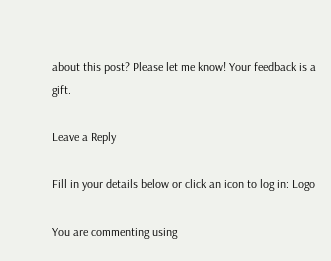about this post? Please let me know! Your feedback is a gift.

Leave a Reply

Fill in your details below or click an icon to log in: Logo

You are commenting using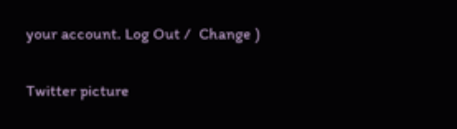your account. Log Out /  Change )

Twitter picture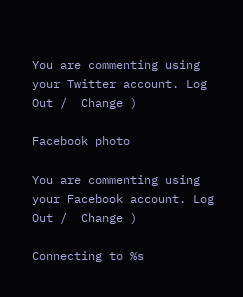You are commenting using your Twitter account. Log Out /  Change )

Facebook photo

You are commenting using your Facebook account. Log Out /  Change )

Connecting to %s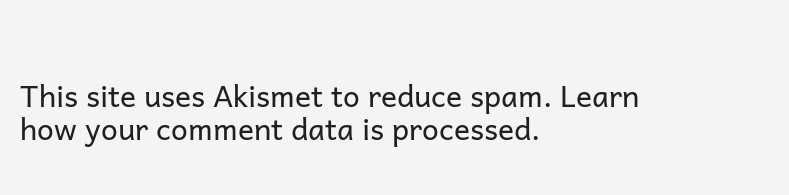This site uses Akismet to reduce spam. Learn how your comment data is processed.